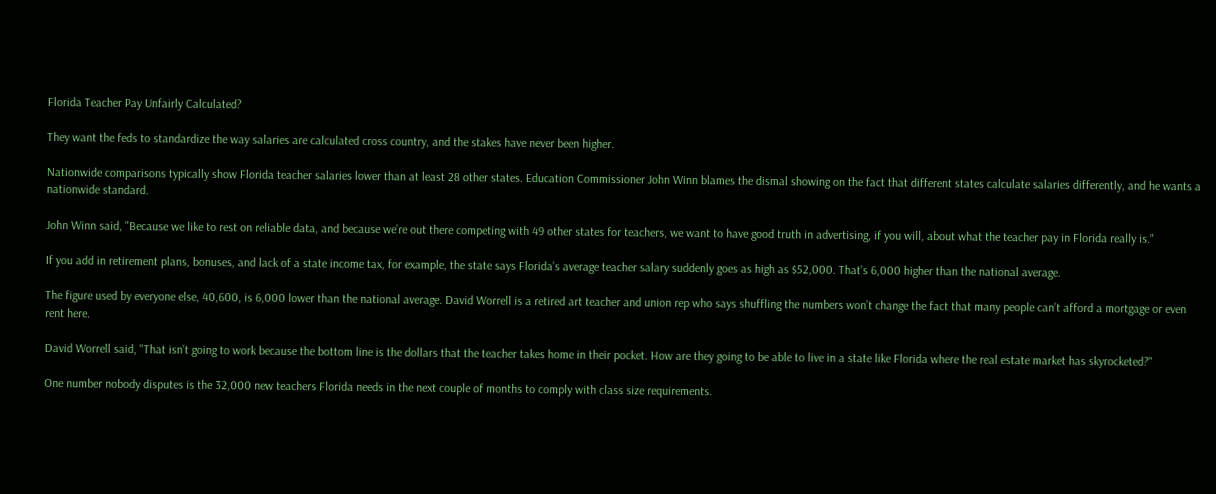Florida Teacher Pay Unfairly Calculated?

They want the feds to standardize the way salaries are calculated cross country, and the stakes have never been higher.

Nationwide comparisons typically show Florida teacher salaries lower than at least 28 other states. Education Commissioner John Winn blames the dismal showing on the fact that different states calculate salaries differently, and he wants a nationwide standard.

John Winn said, "Because we like to rest on reliable data, and because we’re out there competing with 49 other states for teachers, we want to have good truth in advertising, if you will, about what the teacher pay in Florida really is."

If you add in retirement plans, bonuses, and lack of a state income tax, for example, the state says Florida’s average teacher salary suddenly goes as high as $52,000. That’s 6,000 higher than the national average.

The figure used by everyone else, 40,600, is 6,000 lower than the national average. David Worrell is a retired art teacher and union rep who says shuffling the numbers won’t change the fact that many people can’t afford a mortgage or even rent here.

David Worrell said, "That isn’t going to work because the bottom line is the dollars that the teacher takes home in their pocket. How are they going to be able to live in a state like Florida where the real estate market has skyrocketed?"

One number nobody disputes is the 32,000 new teachers Florida needs in the next couple of months to comply with class size requirements.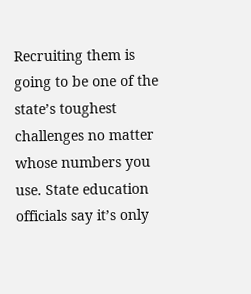Recruiting them is going to be one of the state’s toughest challenges no matter whose numbers you use. State education officials say it’s only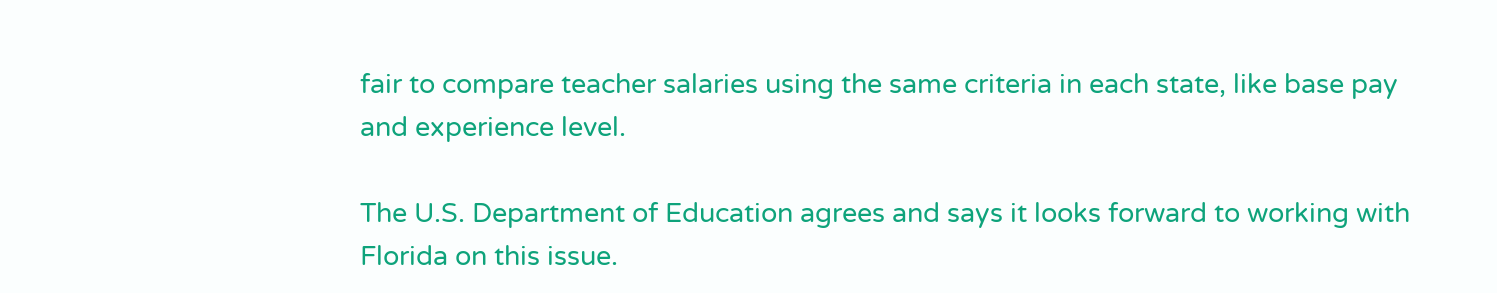fair to compare teacher salaries using the same criteria in each state, like base pay and experience level.

The U.S. Department of Education agrees and says it looks forward to working with Florida on this issue.